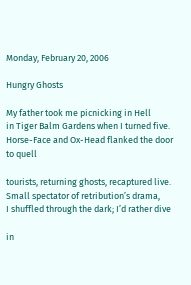Monday, February 20, 2006

Hungry Ghosts

My father took me picnicking in Hell
in Tiger Balm Gardens when I turned five.
Horse-Face and Ox-Head flanked the door to quell

tourists, returning ghosts, recaptured live.
Small spectator of retribution’s drama,
I shuffled through the dark; I’d rather dive

in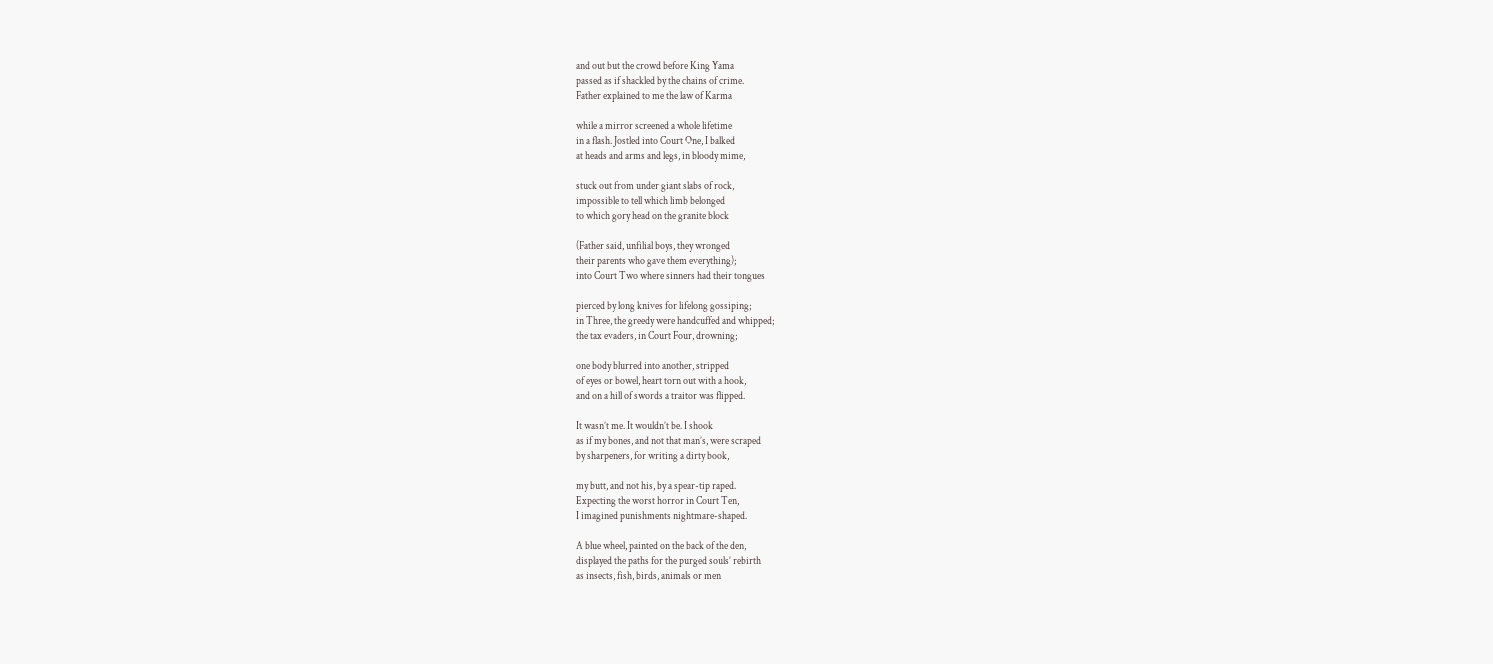and out but the crowd before King Yama
passed as if shackled by the chains of crime.
Father explained to me the law of Karma

while a mirror screened a whole lifetime
in a flash. Jostled into Court One, I balked
at heads and arms and legs, in bloody mime,

stuck out from under giant slabs of rock,
impossible to tell which limb belonged
to which gory head on the granite block

(Father said, unfilial boys, they wronged
their parents who gave them everything);
into Court Two where sinners had their tongues

pierced by long knives for lifelong gossiping;
in Three, the greedy were handcuffed and whipped;
the tax evaders, in Court Four, drowning;

one body blurred into another, stripped
of eyes or bowel, heart torn out with a hook,
and on a hill of swords a traitor was flipped.

It wasn’t me. It wouldn’t be. I shook
as if my bones, and not that man’s, were scraped
by sharpeners, for writing a dirty book,

my butt, and not his, by a spear-tip raped.
Expecting the worst horror in Court Ten,
I imagined punishments nightmare-shaped.

A blue wheel, painted on the back of the den,
displayed the paths for the purged souls’ rebirth
as insects, fish, birds, animals or men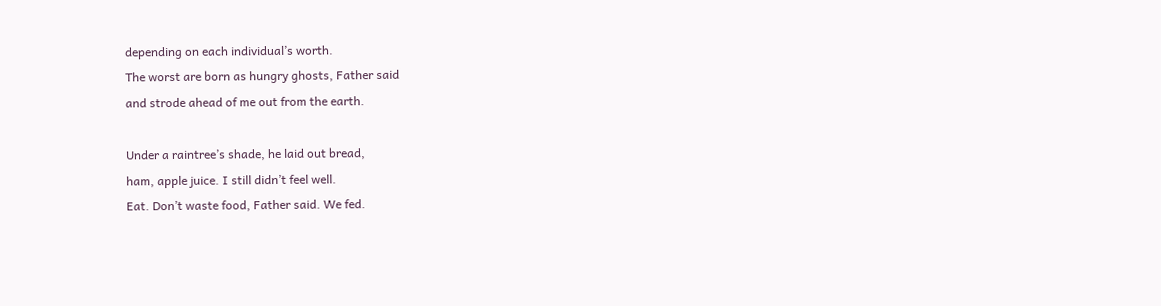depending on each individual’s worth.
The worst are born as hungry ghosts, Father said
and strode ahead of me out from the earth.

Under a raintree’s shade, he laid out bread,
ham, apple juice. I still didn’t feel well.
Eat. Don’t waste food, Father said. We fed.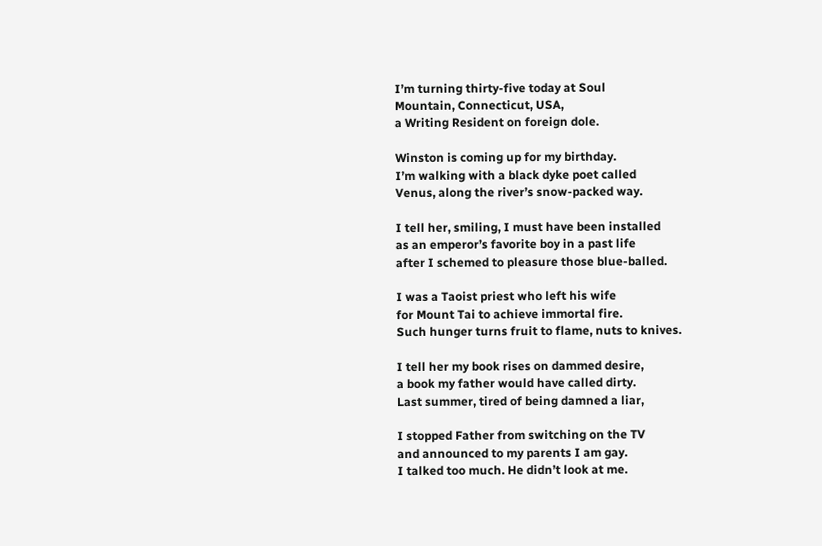I’m turning thirty-five today at Soul
Mountain, Connecticut, USA,
a Writing Resident on foreign dole.

Winston is coming up for my birthday.
I’m walking with a black dyke poet called
Venus, along the river’s snow-packed way.

I tell her, smiling, I must have been installed
as an emperor’s favorite boy in a past life
after I schemed to pleasure those blue-balled.

I was a Taoist priest who left his wife
for Mount Tai to achieve immortal fire.
Such hunger turns fruit to flame, nuts to knives.

I tell her my book rises on dammed desire,
a book my father would have called dirty.
Last summer, tired of being damned a liar,

I stopped Father from switching on the TV
and announced to my parents I am gay.
I talked too much. He didn’t look at me.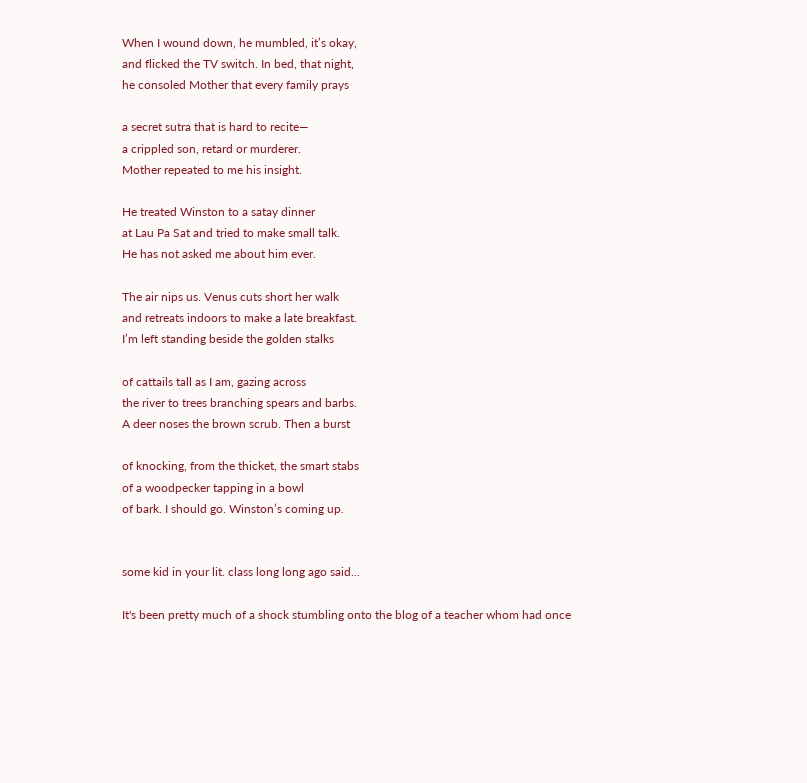When I wound down, he mumbled, it’s okay,
and flicked the TV switch. In bed, that night,
he consoled Mother that every family prays

a secret sutra that is hard to recite—
a crippled son, retard or murderer.
Mother repeated to me his insight.

He treated Winston to a satay dinner
at Lau Pa Sat and tried to make small talk.
He has not asked me about him ever.

The air nips us. Venus cuts short her walk
and retreats indoors to make a late breakfast.
I’m left standing beside the golden stalks

of cattails tall as I am, gazing across
the river to trees branching spears and barbs.
A deer noses the brown scrub. Then a burst

of knocking, from the thicket, the smart stabs
of a woodpecker tapping in a bowl
of bark. I should go. Winston’s coming up.


some kid in your lit. class long long ago said...

It's been pretty much of a shock stumbling onto the blog of a teacher whom had once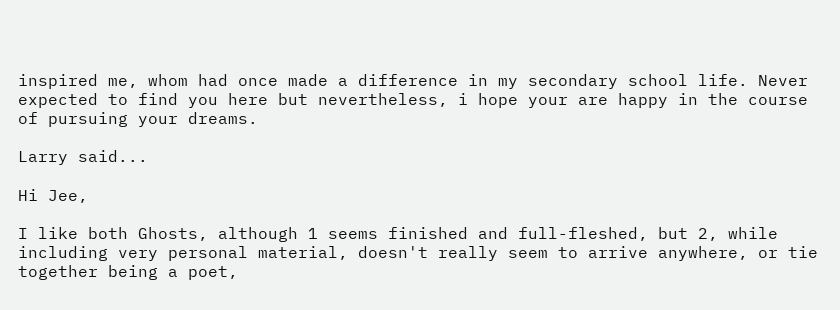inspired me, whom had once made a difference in my secondary school life. Never expected to find you here but nevertheless, i hope your are happy in the course of pursuing your dreams.

Larry said...

Hi Jee,

I like both Ghosts, although 1 seems finished and full-fleshed, but 2, while including very personal material, doesn't really seem to arrive anywhere, or tie together being a poet,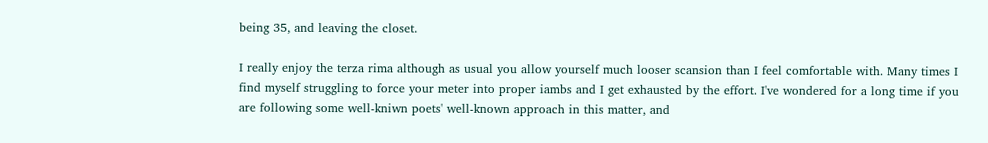being 35, and leaving the closet.

I really enjoy the terza rima although as usual you allow yourself much looser scansion than I feel comfortable with. Many times I find myself struggling to force your meter into proper iambs and I get exhausted by the effort. I've wondered for a long time if you are following some well-kniwn poets' well-known approach in this matter, and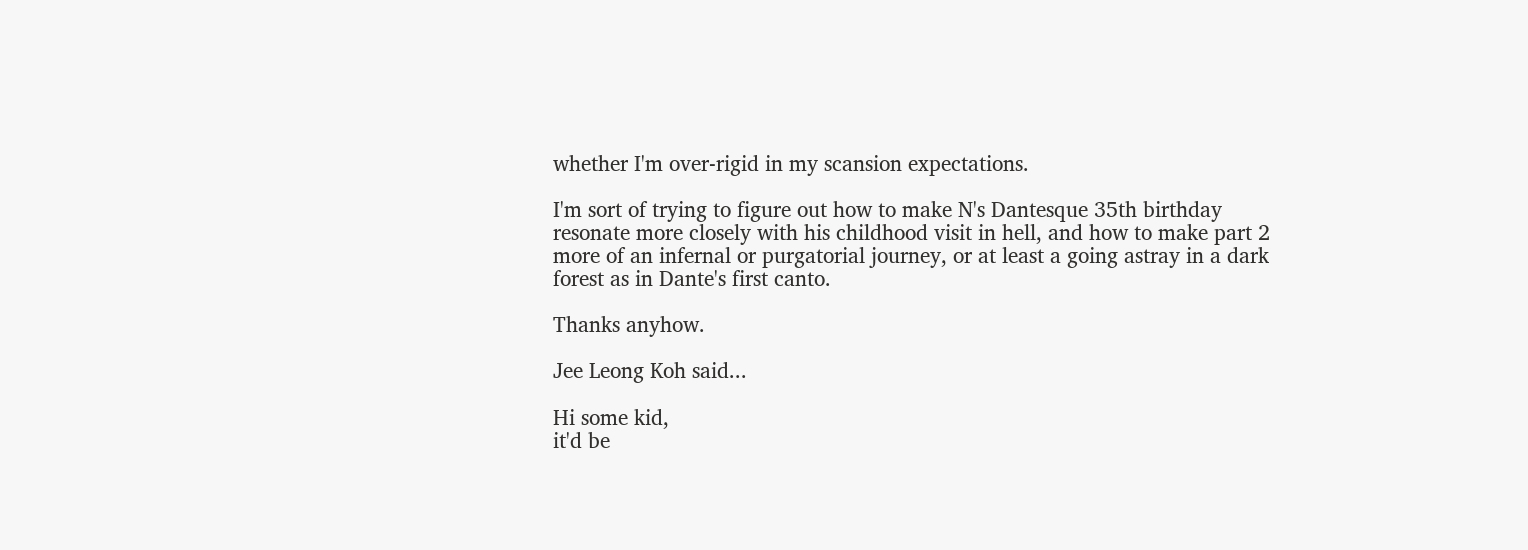whether I'm over-rigid in my scansion expectations.

I'm sort of trying to figure out how to make N's Dantesque 35th birthday resonate more closely with his childhood visit in hell, and how to make part 2 more of an infernal or purgatorial journey, or at least a going astray in a dark forest as in Dante's first canto.

Thanks anyhow.

Jee Leong Koh said...

Hi some kid,
it'd be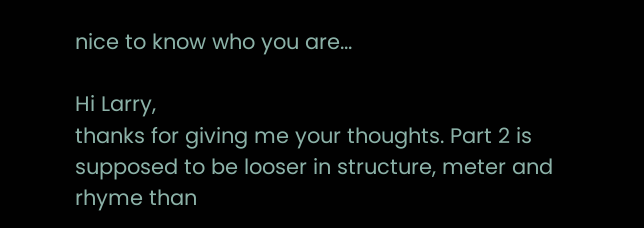nice to know who you are...

Hi Larry,
thanks for giving me your thoughts. Part 2 is supposed to be looser in structure, meter and rhyme than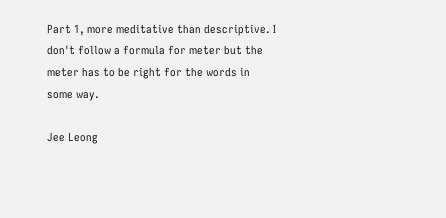Part 1, more meditative than descriptive. I don't follow a formula for meter but the meter has to be right for the words in some way.

Jee Leong